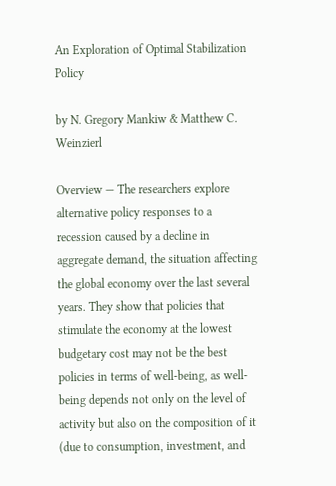An Exploration of Optimal Stabilization Policy

by N. Gregory Mankiw & Matthew C. Weinzierl

Overview — The researchers explore alternative policy responses to a recession caused by a decline in aggregate demand, the situation affecting the global economy over the last several years. They show that policies that stimulate the economy at the lowest budgetary cost may not be the best policies in terms of well-being, as well-being depends not only on the level of activity but also on the composition of it (due to consumption, investment, and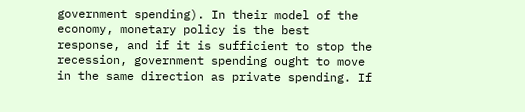government spending). In their model of the economy, monetary policy is the best response, and if it is sufficient to stop the recession, government spending ought to move in the same direction as private spending. If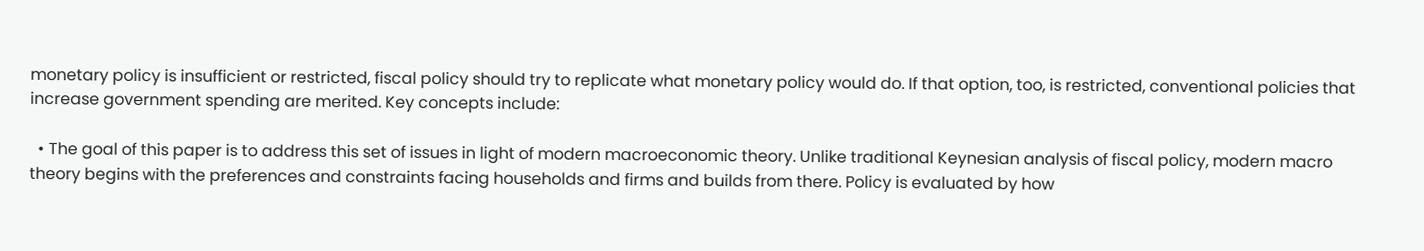monetary policy is insufficient or restricted, fiscal policy should try to replicate what monetary policy would do. If that option, too, is restricted, conventional policies that increase government spending are merited. Key concepts include:

  • The goal of this paper is to address this set of issues in light of modern macroeconomic theory. Unlike traditional Keynesian analysis of fiscal policy, modern macro theory begins with the preferences and constraints facing households and firms and builds from there. Policy is evaluated by how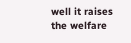well it raises the welfare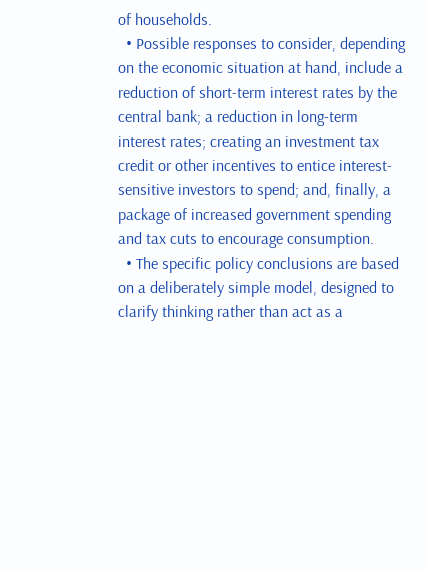of households.
  • Possible responses to consider, depending on the economic situation at hand, include a reduction of short-term interest rates by the central bank; a reduction in long-term interest rates; creating an investment tax credit or other incentives to entice interest-sensitive investors to spend; and, finally, a package of increased government spending and tax cuts to encourage consumption.
  • The specific policy conclusions are based on a deliberately simple model, designed to clarify thinking rather than act as a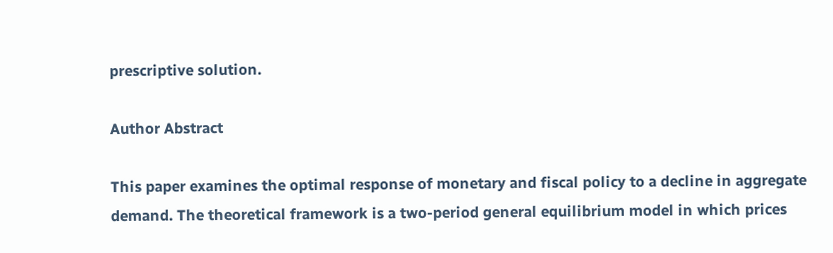prescriptive solution.

Author Abstract

This paper examines the optimal response of monetary and fiscal policy to a decline in aggregate demand. The theoretical framework is a two-period general equilibrium model in which prices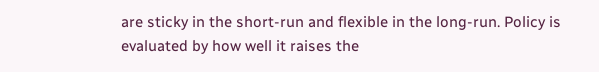are sticky in the short-run and flexible in the long-run. Policy is evaluated by how well it raises the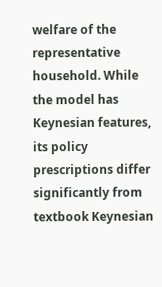welfare of the representative household. While the model has Keynesian features, its policy prescriptions differ significantly from textbook Keynesian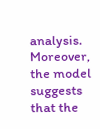analysis. Moreover, the model suggests that the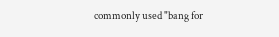commonly used "bang for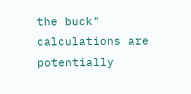the buck" calculations are potentially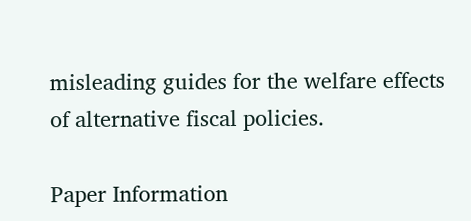misleading guides for the welfare effects of alternative fiscal policies.

Paper Information